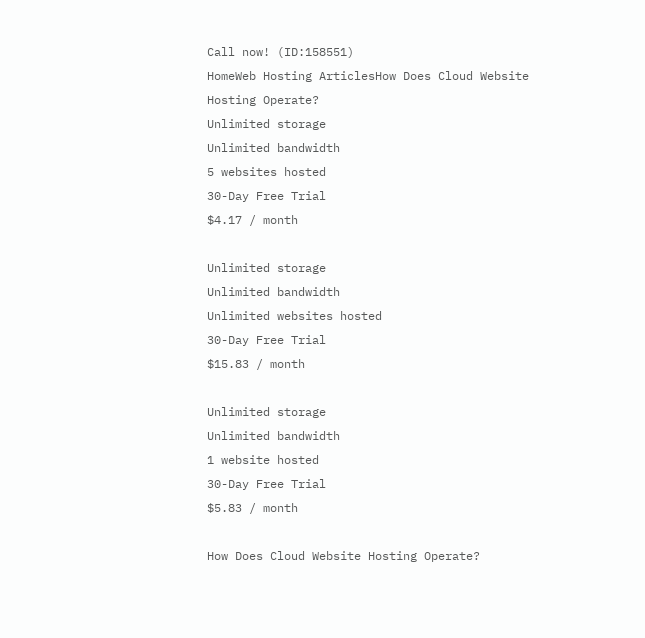Call now! (ID:158551)
HomeWeb Hosting ArticlesHow Does Cloud Website Hosting Operate?
Unlimited storage
Unlimited bandwidth
5 websites hosted
30-Day Free Trial
$4.17 / month

Unlimited storage
Unlimited bandwidth
Unlimited websites hosted
30-Day Free Trial
$15.83 / month

Unlimited storage
Unlimited bandwidth
1 website hosted
30-Day Free Trial
$5.83 / month

How Does Cloud Website Hosting Operate?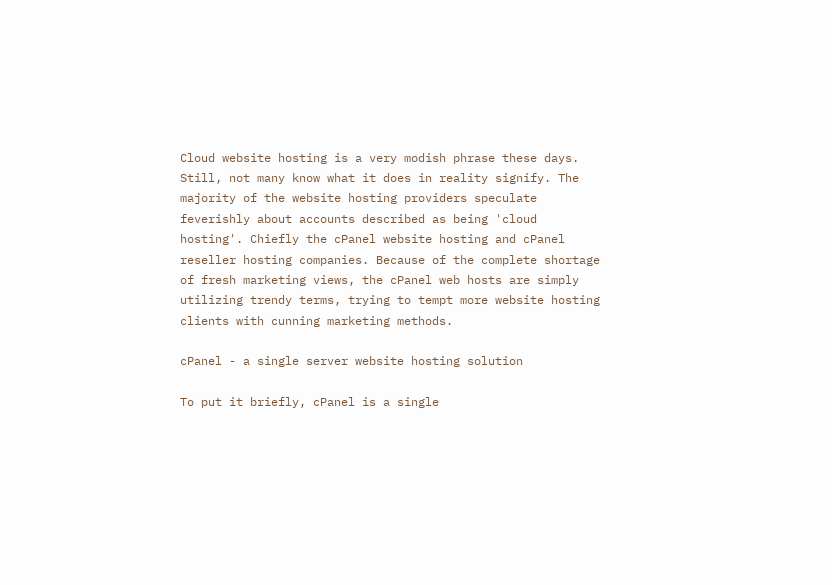Cloud website hosting is a very modish phrase these days. Still, not many know what it does in reality signify. The majority of the website hosting providers speculate feverishly about accounts described as being 'cloud hosting'. Chiefly the cPanel website hosting and cPanel reseller hosting companies. Because of the complete shortage of fresh marketing views, the cPanel web hosts are simply utilizing trendy terms, trying to tempt more website hosting clients with cunning marketing methods.

cPanel - a single server website hosting solution

To put it briefly, cPanel is a single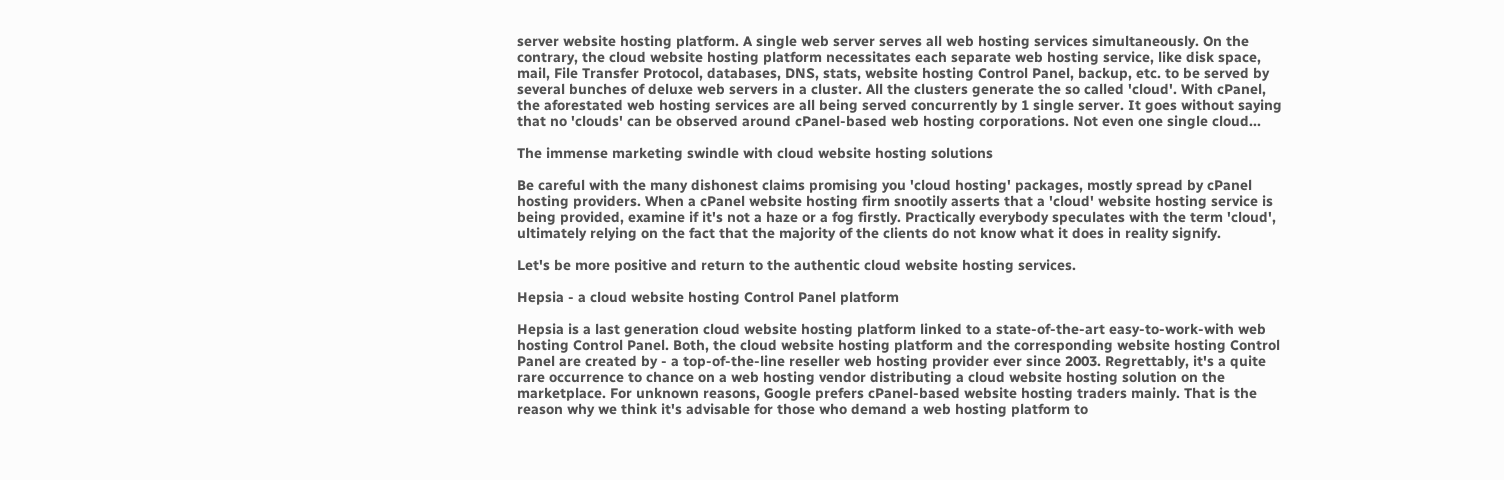server website hosting platform. A single web server serves all web hosting services simultaneously. On the contrary, the cloud website hosting platform necessitates each separate web hosting service, like disk space, mail, File Transfer Protocol, databases, DNS, stats, website hosting Control Panel, backup, etc. to be served by several bunches of deluxe web servers in a cluster. All the clusters generate the so called 'cloud'. With cPanel, the aforestated web hosting services are all being served concurrently by 1 single server. It goes without saying that no 'clouds' can be observed around cPanel-based web hosting corporations. Not even one single cloud...

The immense marketing swindle with cloud website hosting solutions

Be careful with the many dishonest claims promising you 'cloud hosting' packages, mostly spread by cPanel hosting providers. When a cPanel website hosting firm snootily asserts that a 'cloud' website hosting service is being provided, examine if it's not a haze or a fog firstly. Practically everybody speculates with the term 'cloud', ultimately relying on the fact that the majority of the clients do not know what it does in reality signify.

Let's be more positive and return to the authentic cloud website hosting services.

Hepsia - a cloud website hosting Control Panel platform

Hepsia is a last generation cloud website hosting platform linked to a state-of-the-art easy-to-work-with web hosting Control Panel. Both, the cloud website hosting platform and the corresponding website hosting Control Panel are created by - a top-of-the-line reseller web hosting provider ever since 2003. Regrettably, it's a quite rare occurrence to chance on a web hosting vendor distributing a cloud website hosting solution on the marketplace. For unknown reasons, Google prefers cPanel-based website hosting traders mainly. That is the reason why we think it's advisable for those who demand a web hosting platform to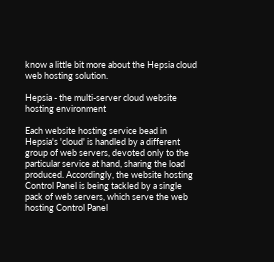know a little bit more about the Hepsia cloud web hosting solution.

Hepsia - the multi-server cloud website hosting environment

Each website hosting service bead in Hepsia's 'cloud' is handled by a different group of web servers, devoted only to the particular service at hand, sharing the load produced. Accordingly, the website hosting Control Panel is being tackled by a single pack of web servers, which serve the web hosting Control Panel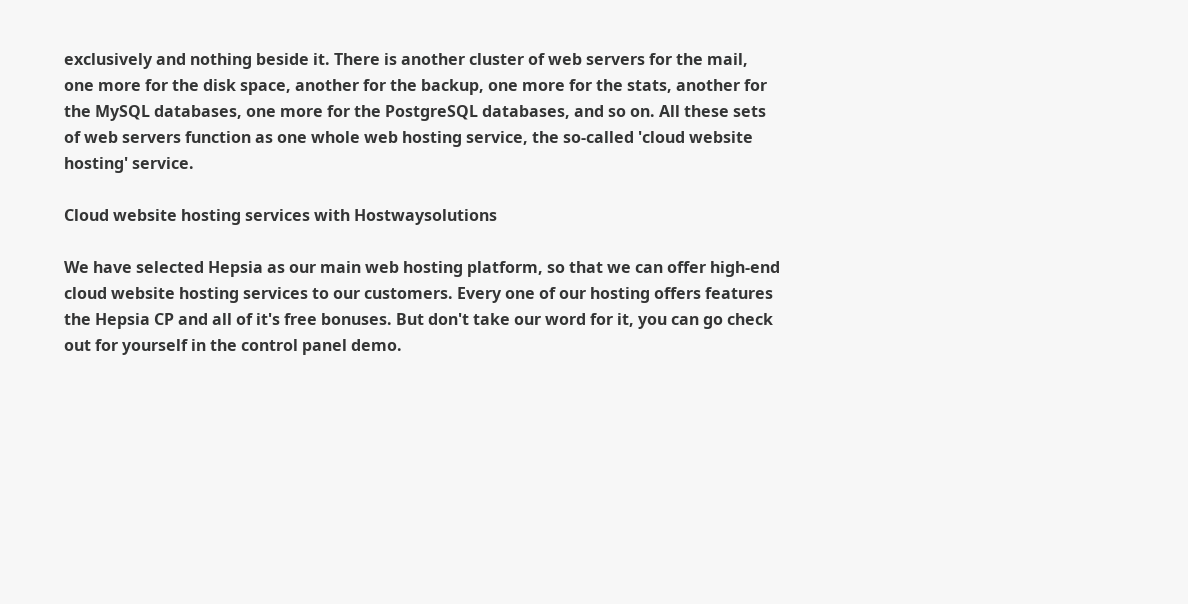exclusively and nothing beside it. There is another cluster of web servers for the mail, one more for the disk space, another for the backup, one more for the stats, another for the MySQL databases, one more for the PostgreSQL databases, and so on. All these sets of web servers function as one whole web hosting service, the so-called 'cloud website hosting' service.

Cloud website hosting services with Hostwaysolutions

We have selected Hepsia as our main web hosting platform, so that we can offer high-end cloud website hosting services to our customers. Every one of our hosting offers features the Hepsia CP and all of it's free bonuses. But don't take our word for it, you can go check out for yourself in the control panel demo.